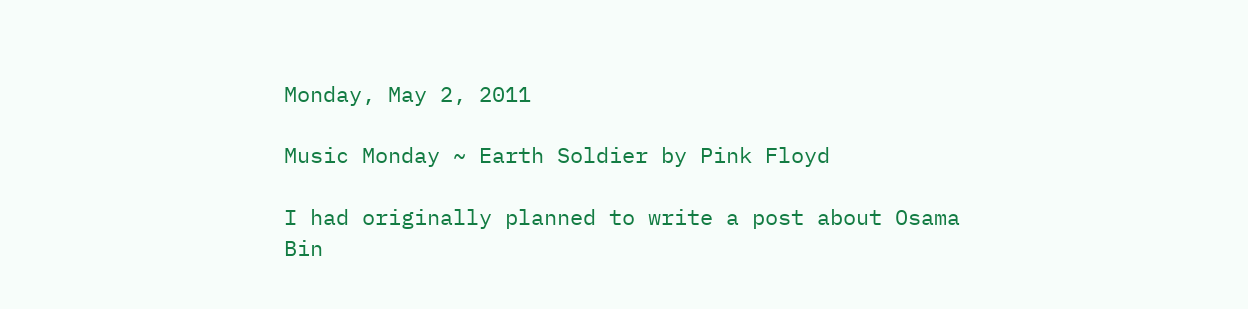Monday, May 2, 2011

Music Monday ~ Earth Soldier by Pink Floyd

I had originally planned to write a post about Osama Bin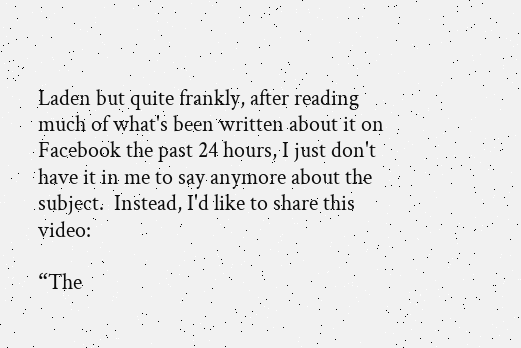Laden but quite frankly, after reading much of what's been written about it on Facebook the past 24 hours, I just don't have it in me to say anymore about the subject.  Instead, I'd like to share this video:

“The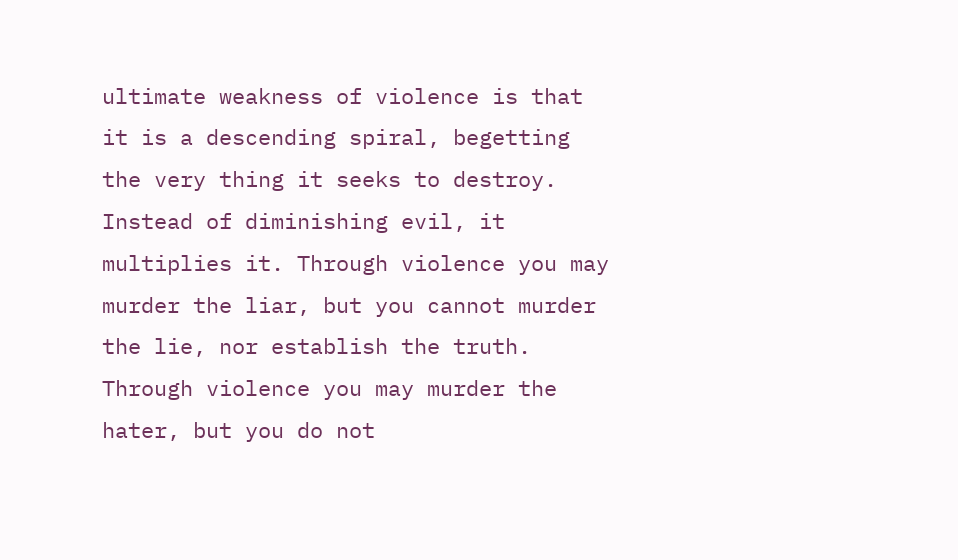ultimate weakness of violence is that it is a descending spiral, begetting the very thing it seeks to destroy. Instead of diminishing evil, it multiplies it. Through violence you may murder the liar, but you cannot murder the lie, nor establish the truth. Through violence you may murder the hater, but you do not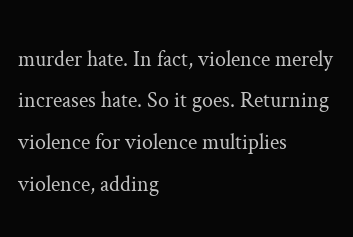murder hate. In fact, violence merely increases hate. So it goes. Returning violence for violence multiplies violence, adding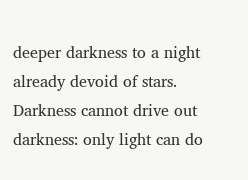deeper darkness to a night already devoid of stars. Darkness cannot drive out darkness: only light can do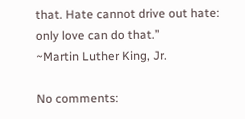that. Hate cannot drive out hate: only love can do that.”
~Martin Luther King, Jr.

No comments: